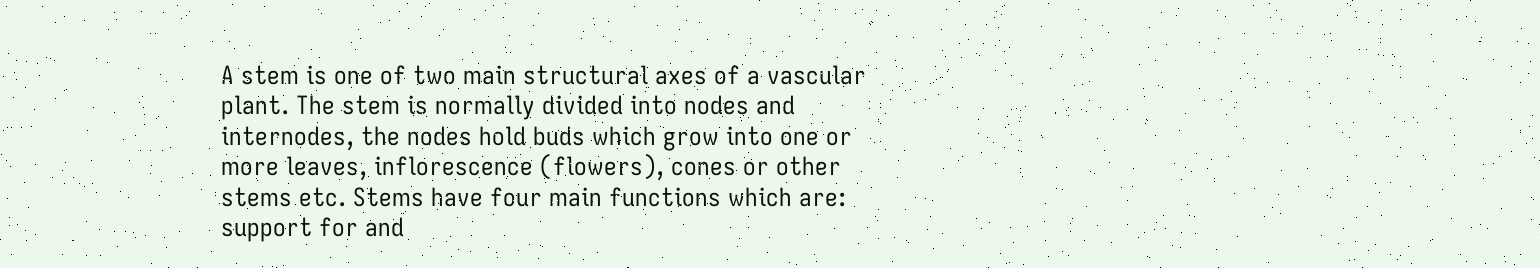A stem is one of two main structural axes of a vascular plant. The stem is normally divided into nodes and internodes, the nodes hold buds which grow into one or more leaves, inflorescence (flowers), cones or other stems etc. Stems have four main functions which are: support for and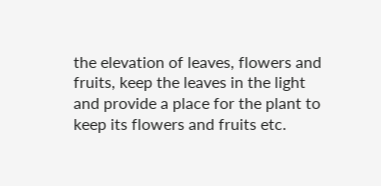the elevation of leaves, flowers and fruits, keep the leaves in the light and provide a place for the plant to keep its flowers and fruits etc.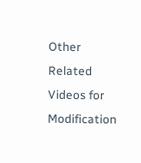Other Related Videos for Modification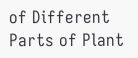of Different Parts of Plant